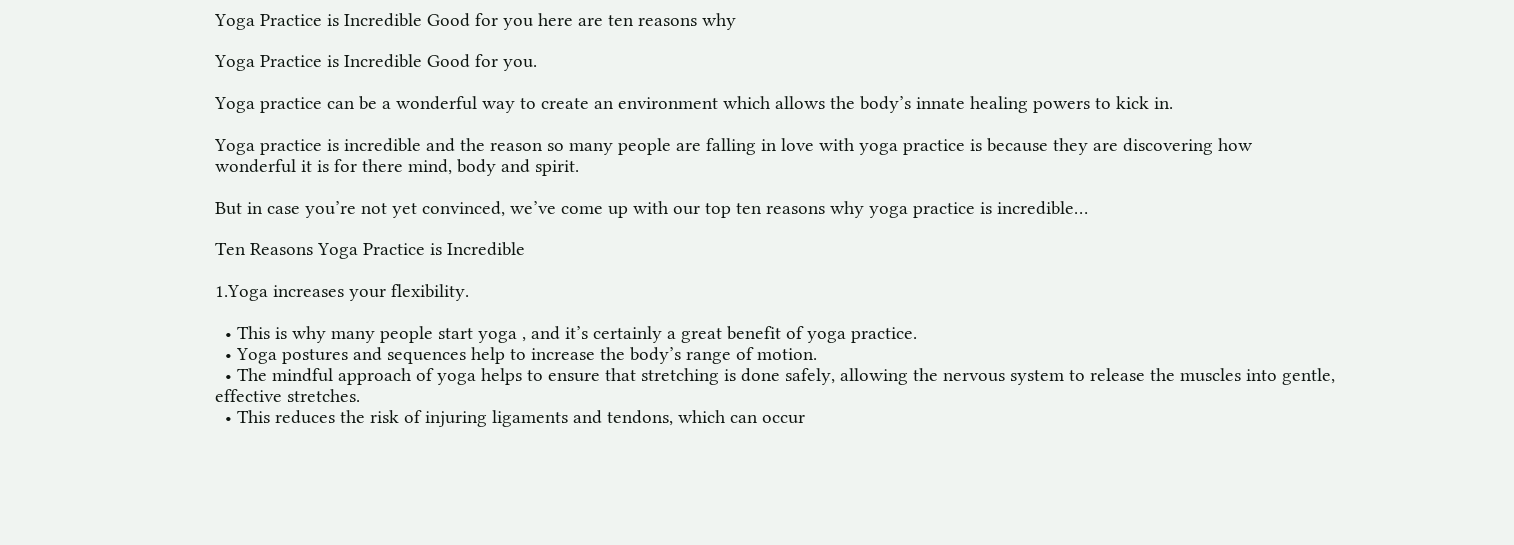Yoga Practice is Incredible Good for you here are ten reasons why

Yoga Practice is Incredible Good for you.

Yoga practice can be a wonderful way to create an environment which allows the body’s innate healing powers to kick in.

Yoga practice is incredible and the reason so many people are falling in love with yoga practice is because they are discovering how wonderful it is for there mind, body and spirit.

But in case you’re not yet convinced, we’ve come up with our top ten reasons why yoga practice is incredible…

Ten Reasons Yoga Practice is Incredible

1.Yoga increases your flexibility.

  • This is why many people start yoga , and it’s certainly a great benefit of yoga practice.
  • Yoga postures and sequences help to increase the body’s range of motion.
  • The mindful approach of yoga helps to ensure that stretching is done safely, allowing the nervous system to release the muscles into gentle, effective stretches.
  • This reduces the risk of injuring ligaments and tendons, which can occur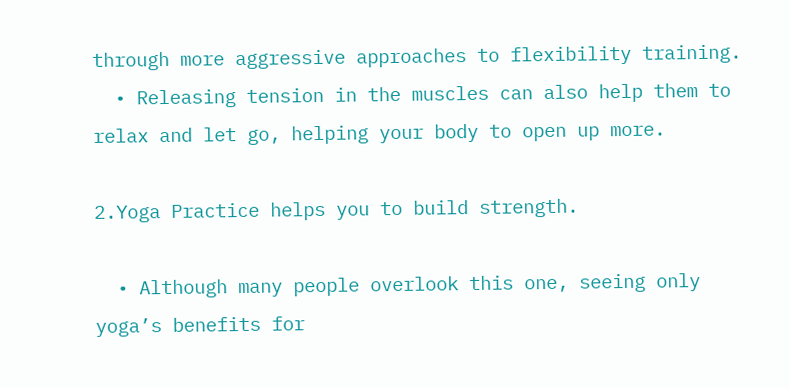through more aggressive approaches to flexibility training.
  • Releasing tension in the muscles can also help them to relax and let go, helping your body to open up more.

2.Yoga Practice helps you to build strength.

  • Although many people overlook this one, seeing only yoga’s benefits for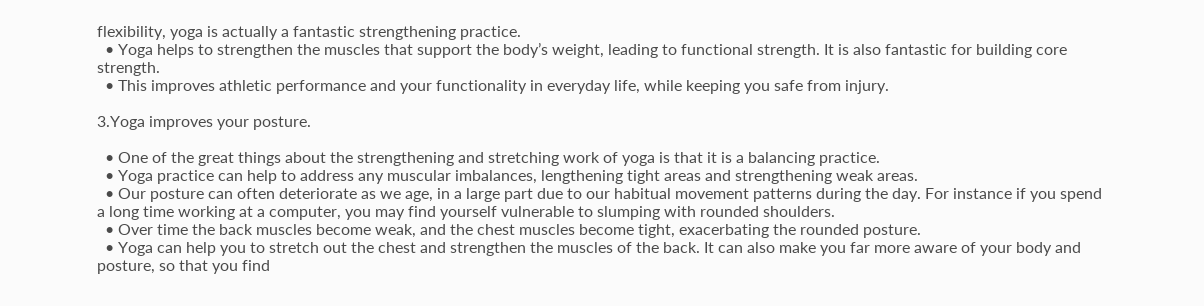flexibility, yoga is actually a fantastic strengthening practice.
  • Yoga helps to strengthen the muscles that support the body’s weight, leading to functional strength. It is also fantastic for building core strength.
  • This improves athletic performance and your functionality in everyday life, while keeping you safe from injury.

3.Yoga improves your posture.

  • One of the great things about the strengthening and stretching work of yoga is that it is a balancing practice.
  • Yoga practice can help to address any muscular imbalances, lengthening tight areas and strengthening weak areas.
  • Our posture can often deteriorate as we age, in a large part due to our habitual movement patterns during the day. For instance if you spend a long time working at a computer, you may find yourself vulnerable to slumping with rounded shoulders.
  • Over time the back muscles become weak, and the chest muscles become tight, exacerbating the rounded posture.
  • Yoga can help you to stretch out the chest and strengthen the muscles of the back. It can also make you far more aware of your body and posture, so that you find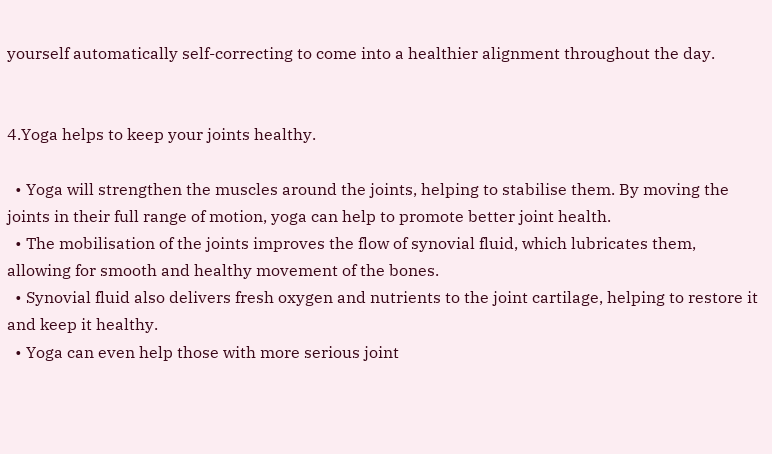yourself automatically self-correcting to come into a healthier alignment throughout the day.


4.Yoga helps to keep your joints healthy.

  • Yoga will strengthen the muscles around the joints, helping to stabilise them. By moving the joints in their full range of motion, yoga can help to promote better joint health.
  • The mobilisation of the joints improves the flow of synovial fluid, which lubricates them, allowing for smooth and healthy movement of the bones.
  • Synovial fluid also delivers fresh oxygen and nutrients to the joint cartilage, helping to restore it and keep it healthy.
  • Yoga can even help those with more serious joint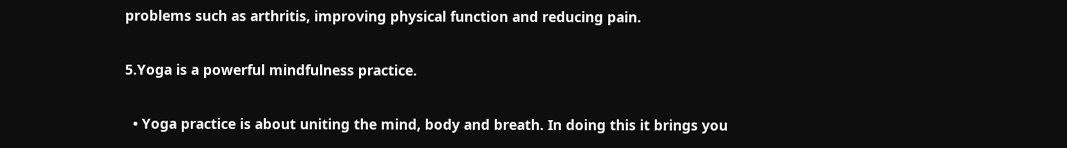problems such as arthritis, improving physical function and reducing pain.

5.Yoga is a powerful mindfulness practice.

  • Yoga practice is about uniting the mind, body and breath. In doing this it brings you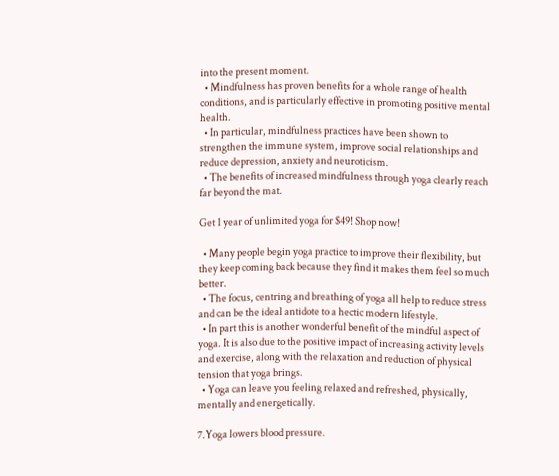into the present moment.
  • Mindfulness has proven benefits for a whole range of health conditions, and is particularly effective in promoting positive mental health.
  • In particular, mindfulness practices have been shown to strengthen the immune system, improve social relationships and reduce depression, anxiety and neuroticism.
  • The benefits of increased mindfulness through yoga clearly reach far beyond the mat.

Get 1 year of unlimited yoga for $49! Shop now!

  • Many people begin yoga practice to improve their flexibility, but they keep coming back because they find it makes them feel so much better.
  • The focus, centring and breathing of yoga all help to reduce stress and can be the ideal antidote to a hectic modern lifestyle.
  • In part this is another wonderful benefit of the mindful aspect of yoga. It is also due to the positive impact of increasing activity levels and exercise, along with the relaxation and reduction of physical tension that yoga brings.
  • Yoga can leave you feeling relaxed and refreshed, physically, mentally and energetically.

7.Yoga lowers blood pressure.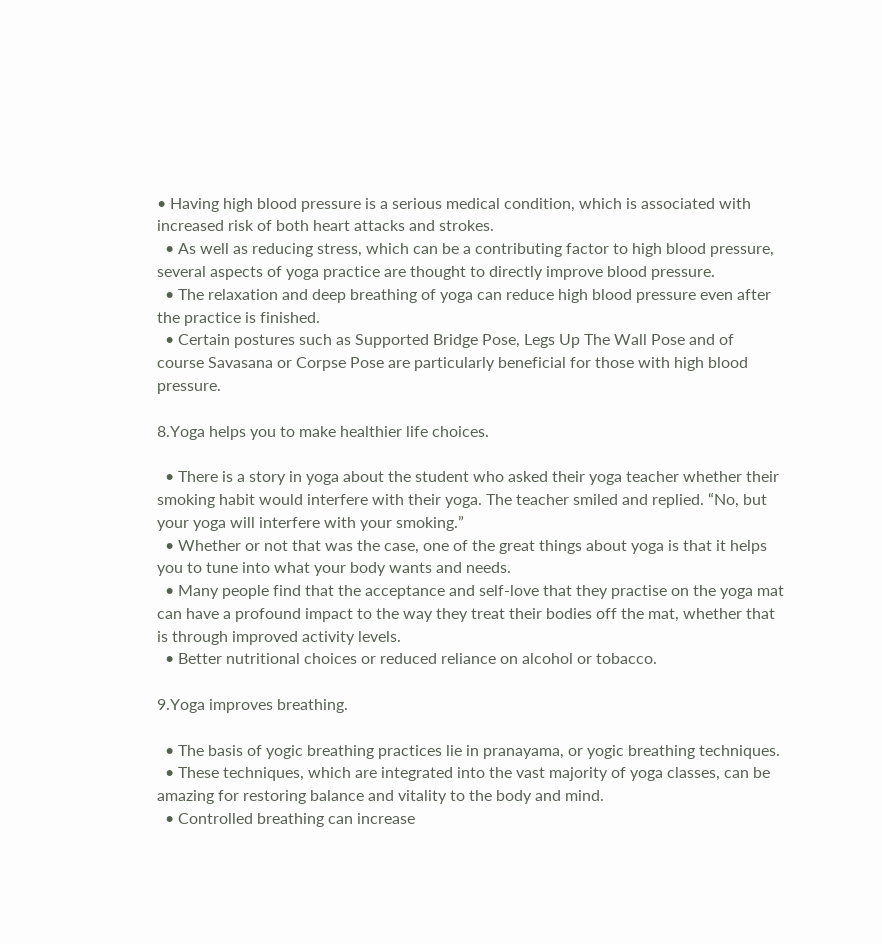• Having high blood pressure is a serious medical condition, which is associated with increased risk of both heart attacks and strokes.
  • As well as reducing stress, which can be a contributing factor to high blood pressure, several aspects of yoga practice are thought to directly improve blood pressure.
  • The relaxation and deep breathing of yoga can reduce high blood pressure even after the practice is finished.
  • Certain postures such as Supported Bridge Pose, Legs Up The Wall Pose and of course Savasana or Corpse Pose are particularly beneficial for those with high blood pressure.

8.Yoga helps you to make healthier life choices.

  • There is a story in yoga about the student who asked their yoga teacher whether their smoking habit would interfere with their yoga. The teacher smiled and replied. “No, but your yoga will interfere with your smoking.”
  • Whether or not that was the case, one of the great things about yoga is that it helps you to tune into what your body wants and needs.
  • Many people find that the acceptance and self-love that they practise on the yoga mat can have a profound impact to the way they treat their bodies off the mat, whether that is through improved activity levels.
  • Better nutritional choices or reduced reliance on alcohol or tobacco.

9.Yoga improves breathing.

  • The basis of yogic breathing practices lie in pranayama, or yogic breathing techniques.
  • These techniques, which are integrated into the vast majority of yoga classes, can be amazing for restoring balance and vitality to the body and mind.
  • Controlled breathing can increase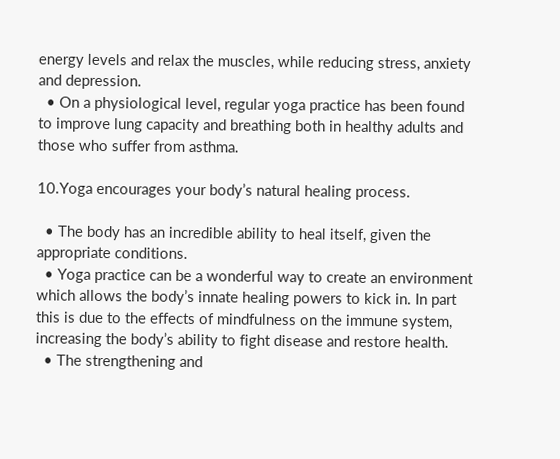energy levels and relax the muscles, while reducing stress, anxiety and depression.
  • On a physiological level, regular yoga practice has been found to improve lung capacity and breathing both in healthy adults and those who suffer from asthma.

10.Yoga encourages your body’s natural healing process.

  • The body has an incredible ability to heal itself, given the appropriate conditions.
  • Yoga practice can be a wonderful way to create an environment which allows the body’s innate healing powers to kick in. In part this is due to the effects of mindfulness on the immune system, increasing the body’s ability to fight disease and restore health.
  • The strengthening and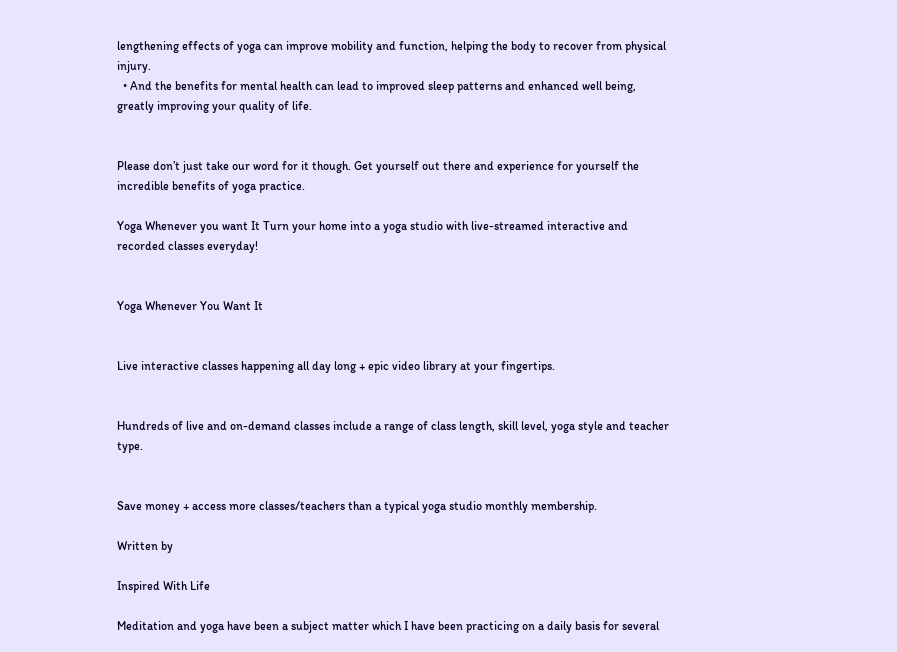lengthening effects of yoga can improve mobility and function, helping the body to recover from physical injury.
  • And the benefits for mental health can lead to improved sleep patterns and enhanced well being, greatly improving your quality of life.


Please don’t just take our word for it though. Get yourself out there and experience for yourself the incredible benefits of yoga practice.

Yoga Whenever you want It Turn your home into a yoga studio with live-streamed interactive and recorded classes everyday!


Yoga Whenever You Want It


Live interactive classes happening all day long + epic video library at your fingertips.


Hundreds of live and on-demand classes include a range of class length, skill level, yoga style and teacher type.


Save money + access more classes/teachers than a typical yoga studio monthly membership.

Written by

Inspired With Life

Meditation and yoga have been a subject matter which I have been practicing on a daily basis for several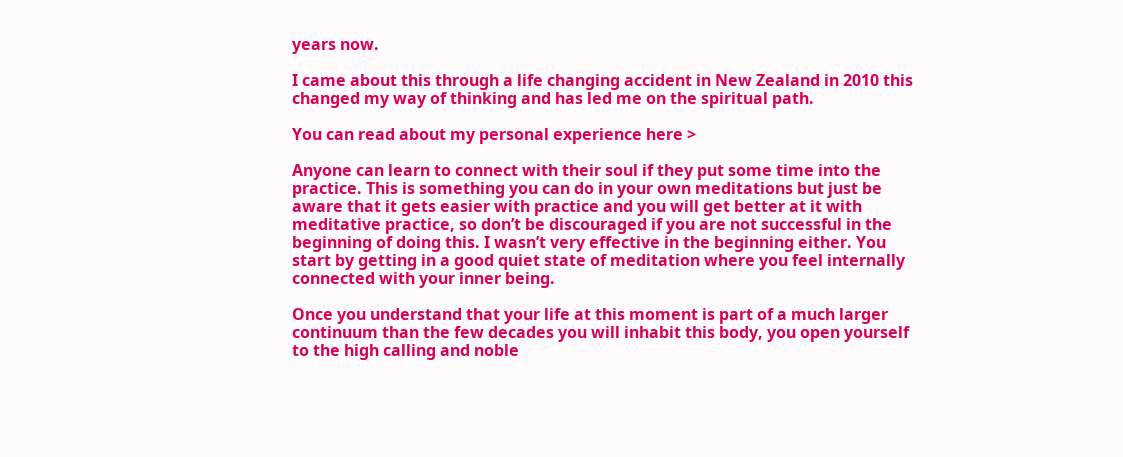years now.

I came about this through a life changing accident in New Zealand in 2010 this changed my way of thinking and has led me on the spiritual path.

You can read about my personal experience here >

Anyone can learn to connect with their soul if they put some time into the practice. This is something you can do in your own meditations but just be aware that it gets easier with practice and you will get better at it with meditative practice, so don’t be discouraged if you are not successful in the beginning of doing this. I wasn’t very effective in the beginning either. You start by getting in a good quiet state of meditation where you feel internally connected with your inner being.

Once you understand that your life at this moment is part of a much larger continuum than the few decades you will inhabit this body, you open yourself to the high calling and noble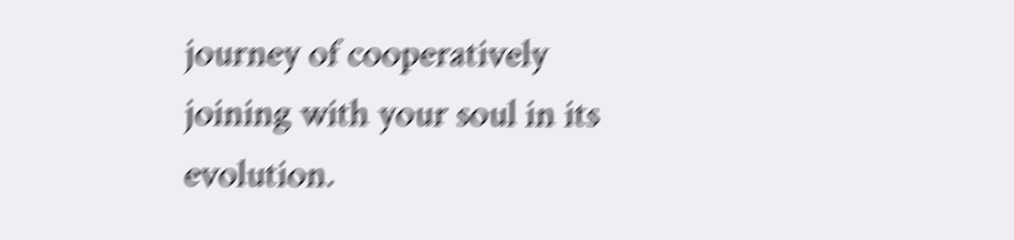journey of cooperatively joining with your soul in its evolution.